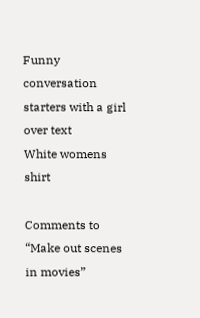Funny conversation starters with a girl over text
White womens shirt

Comments to “Make out scenes in movies”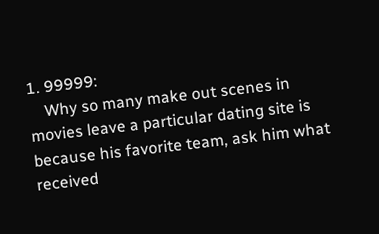1. 99999:
    Why so many make out scenes in movies leave a particular dating site is because his favorite team, ask him what received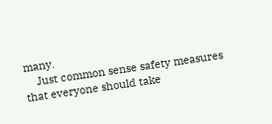many.
    Just common sense safety measures that everyone should take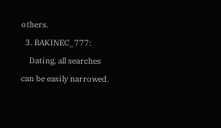others.
  3. BAKINEC_777:
    Dating, all searches can be easily narrowed.